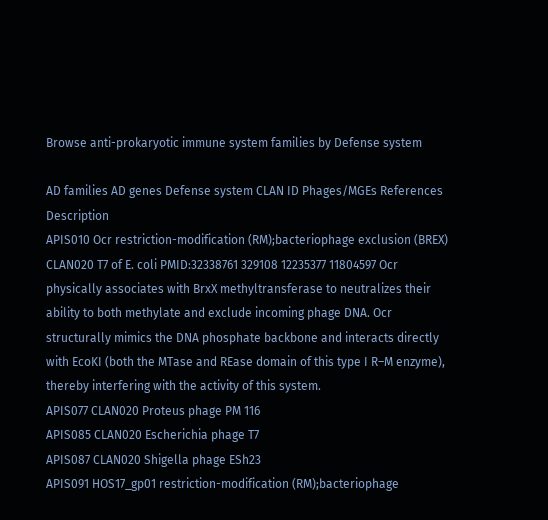Browse anti-prokaryotic immune system families by Defense system

AD families AD genes Defense system CLAN ID Phages/MGEs References Description
APIS010 Ocr restriction-modification (RM);bacteriophage exclusion (BREX) CLAN020 T7 of E. coli PMID:32338761 329108 12235377 11804597 Ocr physically associates with BrxX methyltransferase to neutralizes their ability to both methylate and exclude incoming phage DNA. Ocr structurally mimics the DNA phosphate backbone and interacts directly with EcoKI (both the MTase and REase domain of this type I R–M enzyme), thereby interfering with the activity of this system.
APIS077 CLAN020 Proteus phage PM 116
APIS085 CLAN020 Escherichia phage T7
APIS087 CLAN020 Shigella phage ESh23
APIS091 HOS17_gp01 restriction-modification (RM);bacteriophage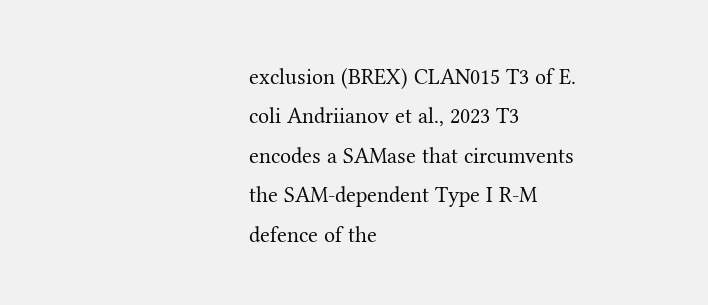exclusion (BREX) CLAN015 T3 of E. coli Andriianov et al., 2023 T3 encodes a SAMase that circumvents the SAM-dependent Type I R-M defence of the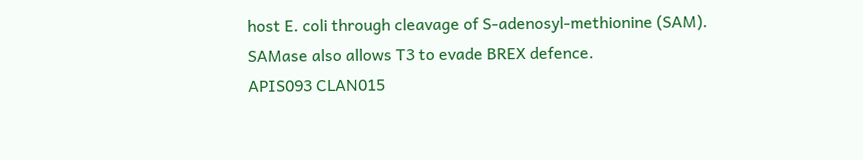host E. coli through cleavage of S-adenosyl-methionine (SAM). SAMase also allows T3 to evade BREX defence.
APIS093 CLAN015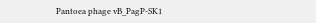Pantoea phage vB_PagP-SK1